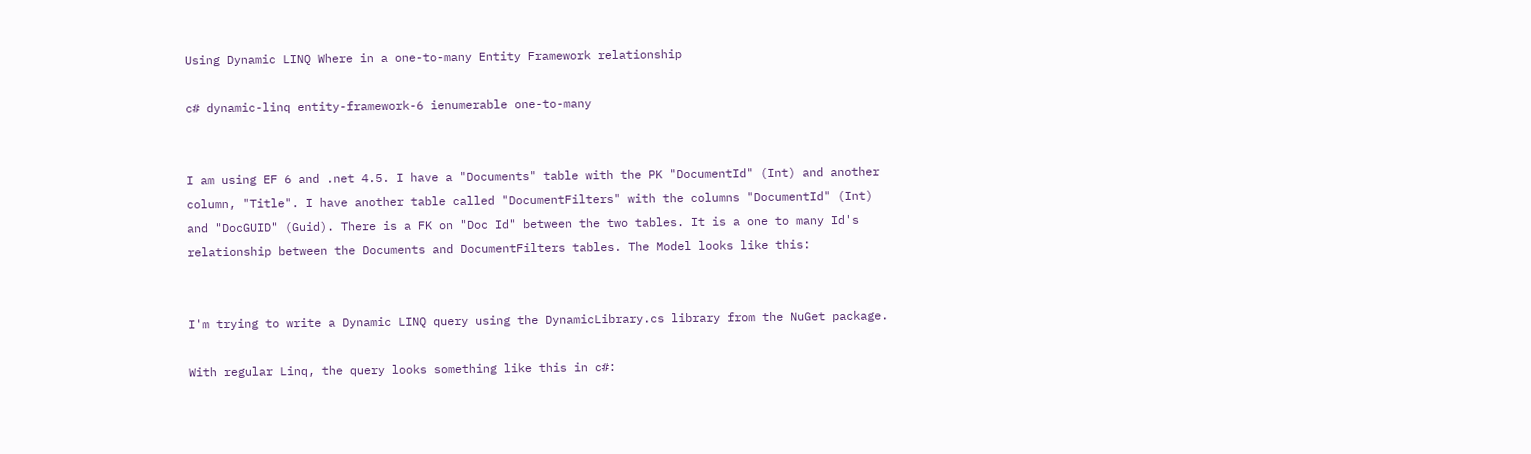Using Dynamic LINQ Where in a one-to-many Entity Framework relationship

c# dynamic-linq entity-framework-6 ienumerable one-to-many


I am using EF 6 and .net 4.5. I have a "Documents" table with the PK "DocumentId" (Int) and another column, "Title". I have another table called "DocumentFilters" with the columns "DocumentId" (Int) and "DocGUID" (Guid). There is a FK on "Doc Id" between the two tables. It is a one to many Id's relationship between the Documents and DocumentFilters tables. The Model looks like this:


I'm trying to write a Dynamic LINQ query using the DynamicLibrary.cs library from the NuGet package.

With regular Linq, the query looks something like this in c#: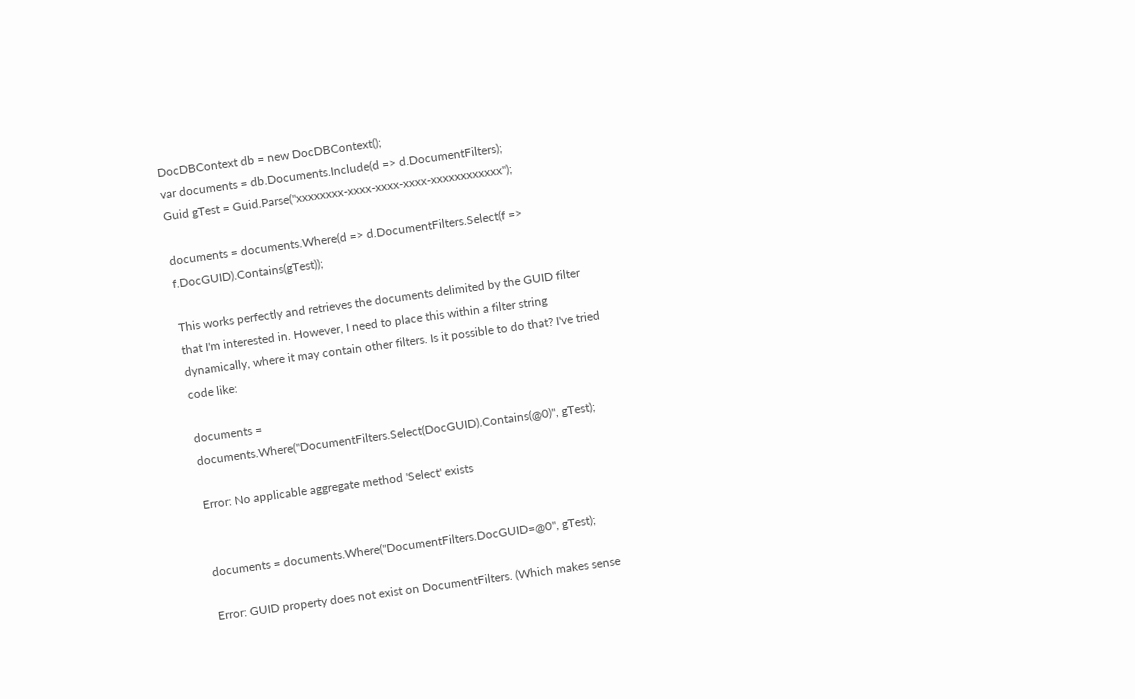DocDBContext db = new DocDBContext();
var documents = db.Documents.Include(d => d.DocumentFilters);
Guid gTest = Guid.Parse("xxxxxxxx-xxxx-xxxx-xxxx-xxxxxxxxxxxx");

documents = documents.Where(d => d.DocumentFilters.Select(f => f.DocGUID).Contains(gTest));

This works perfectly and retrieves the documents delimited by the GUID filter that I'm interested in. However, I need to place this within a filter string dynamically, where it may contain other filters. Is it possible to do that? I've tried code like:

documents = documents.Where("DocumentFilters.Select(DocGUID).Contains(@0)", gTest);

Error: No applicable aggregate method 'Select' exists


documents = documents.Where("DocumentFilters.DocGUID=@0", gTest);

Error: GUID property does not exist on DocumentFilters. (Which makes sense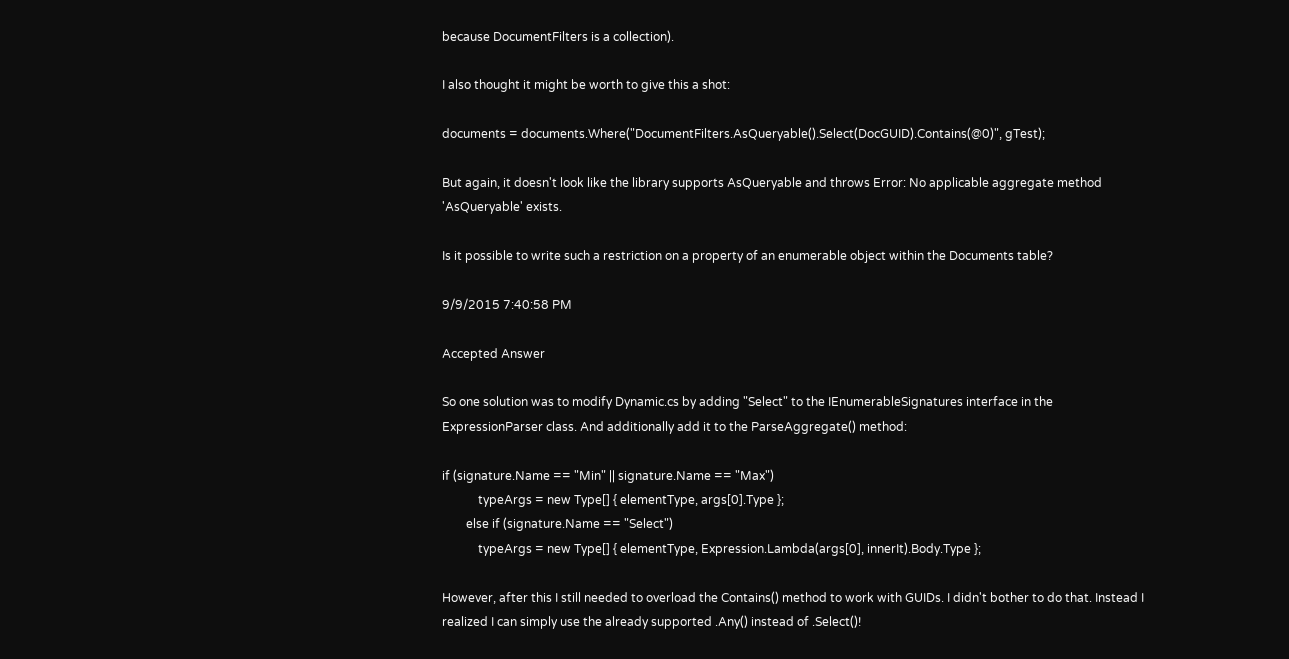because DocumentFilters is a collection).

I also thought it might be worth to give this a shot:

documents = documents.Where("DocumentFilters.AsQueryable().Select(DocGUID).Contains(@0)", gTest);

But again, it doesn't look like the library supports AsQueryable and throws Error: No applicable aggregate method 'AsQueryable' exists.

Is it possible to write such a restriction on a property of an enumerable object within the Documents table?

9/9/2015 7:40:58 PM

Accepted Answer

So one solution was to modify Dynamic.cs by adding "Select" to the IEnumerableSignatures interface in the ExpressionParser class. And additionally add it to the ParseAggregate() method:

if (signature.Name == "Min" || signature.Name == "Max")
            typeArgs = new Type[] { elementType, args[0].Type };
        else if (signature.Name == "Select")
            typeArgs = new Type[] { elementType, Expression.Lambda(args[0], innerIt).Body.Type };

However, after this I still needed to overload the Contains() method to work with GUIDs. I didn't bother to do that. Instead I realized I can simply use the already supported .Any() instead of .Select()!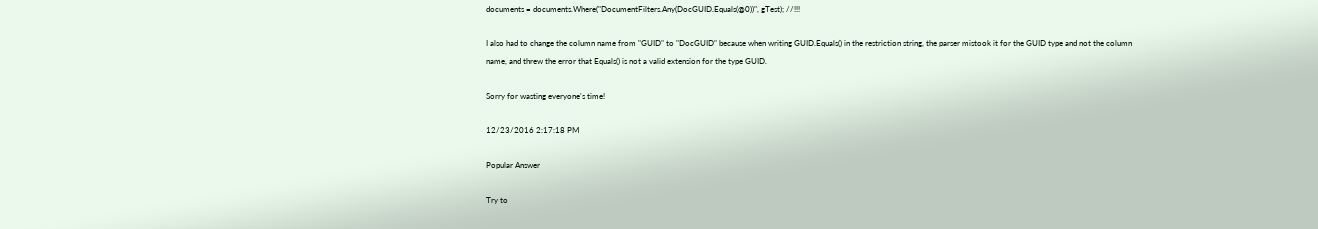documents = documents.Where("DocumentFilters.Any(DocGUID.Equals(@0))", gTest); //!!!

I also had to change the column name from "GUID" to "DocGUID" because when writing GUID.Equals() in the restriction string, the parser mistook it for the GUID type and not the column name, and threw the error that Equals() is not a valid extension for the type GUID.

Sorry for wasting everyone's time!

12/23/2016 2:17:18 PM

Popular Answer

Try to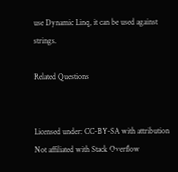use Dynamic Linq, it can be used against strings.

Related Questions


Licensed under: CC-BY-SA with attribution
Not affiliated with Stack Overflow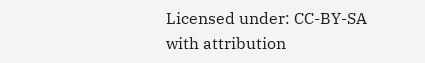Licensed under: CC-BY-SA with attribution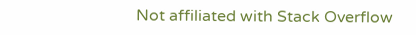Not affiliated with Stack Overflow